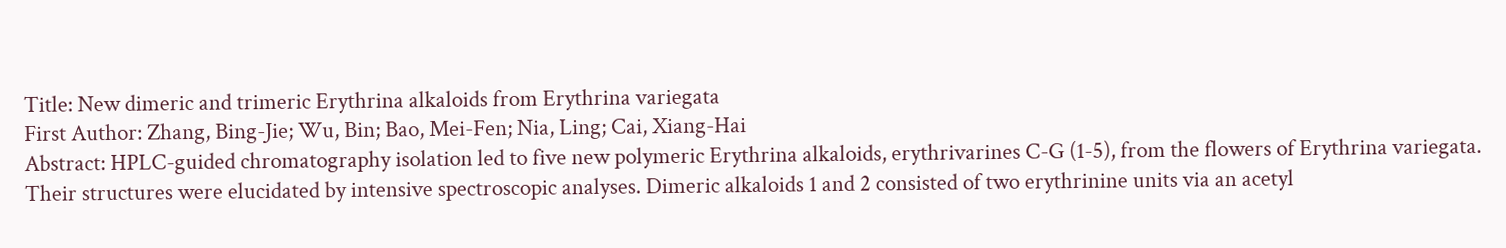Title: New dimeric and trimeric Erythrina alkaloids from Erythrina variegata
First Author: Zhang, Bing-Jie; Wu, Bin; Bao, Mei-Fen; Nia, Ling; Cai, Xiang-Hai
Abstract: HPLC-guided chromatography isolation led to five new polymeric Erythrina alkaloids, erythrivarines C-G (1-5), from the flowers of Erythrina variegata. Their structures were elucidated by intensive spectroscopic analyses. Dimeric alkaloids 1 and 2 consisted of two erythrinine units via an acetyl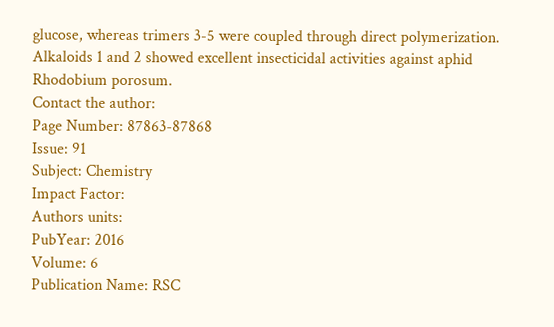glucose, whereas trimers 3-5 were coupled through direct polymerization. Alkaloids 1 and 2 showed excellent insecticidal activities against aphid Rhodobium porosum.
Contact the author:
Page Number: 87863-87868
Issue: 91
Subject: Chemistry
Impact Factor:
Authors units:
PubYear: 2016
Volume: 6
Publication Name: RSC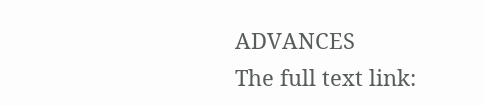ADVANCES
The full text link: